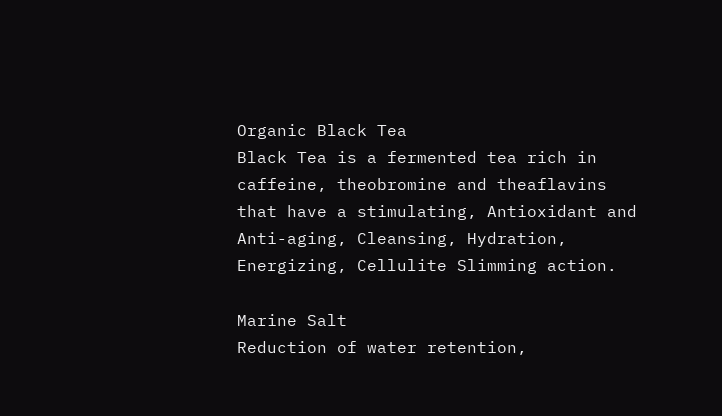Organic Black Tea
Black Tea is a fermented tea rich in caffeine, theobromine and theaflavins that have a stimulating, Antioxidant and Anti-aging, Cleansing, Hydration, Energizing, Cellulite Slimming action.

Marine Salt
Reduction of water retention,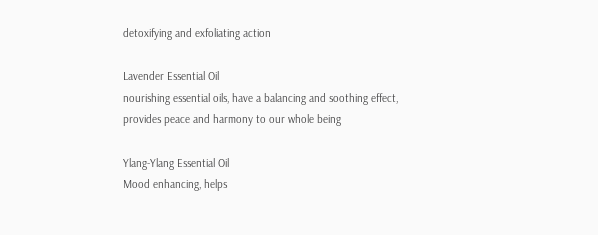detoxifying and exfoliating action

Lavender Essential Oil
nourishing essential oils, have a balancing and soothing effect, provides peace and harmony to our whole being

Ylang-Ylang Essential Oil
Mood enhancing, helps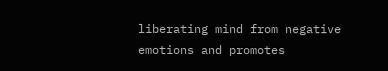liberating mind from negative emotions and promotes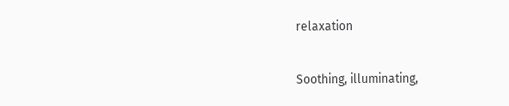relaxation

Soothing, illuminating,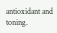antioxidant and toning.